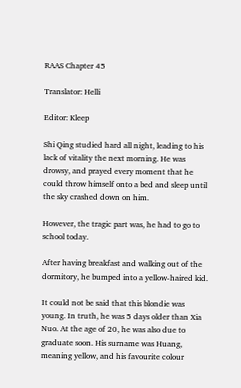RAAS Chapter 45

Translator: Helli

Editor: Kleep

Shi Qing studied hard all night, leading to his lack of vitality the next morning. He was drowsy, and prayed every moment that he could throw himself onto a bed and sleep until the sky crashed down on him.

However, the tragic part was, he had to go to school today.

After having breakfast and walking out of the dormitory, he bumped into a yellow-haired kid.

It could not be said that this blondie was young. In truth, he was 5 days older than Xia Nuo. At the age of 20, he was also due to graduate soon. His surname was Huang, meaning yellow, and his favourite colour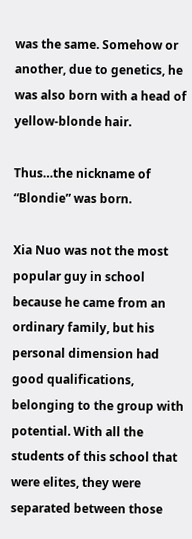was the same. Somehow or another, due to genetics, he was also born with a head of yellow-blonde hair.

Thus…the nickname of “Blondie” was born.

Xia Nuo was not the most popular guy in school because he came from an ordinary family, but his personal dimension had good qualifications, belonging to the group with potential. With all the students of this school that were elites, they were separated between those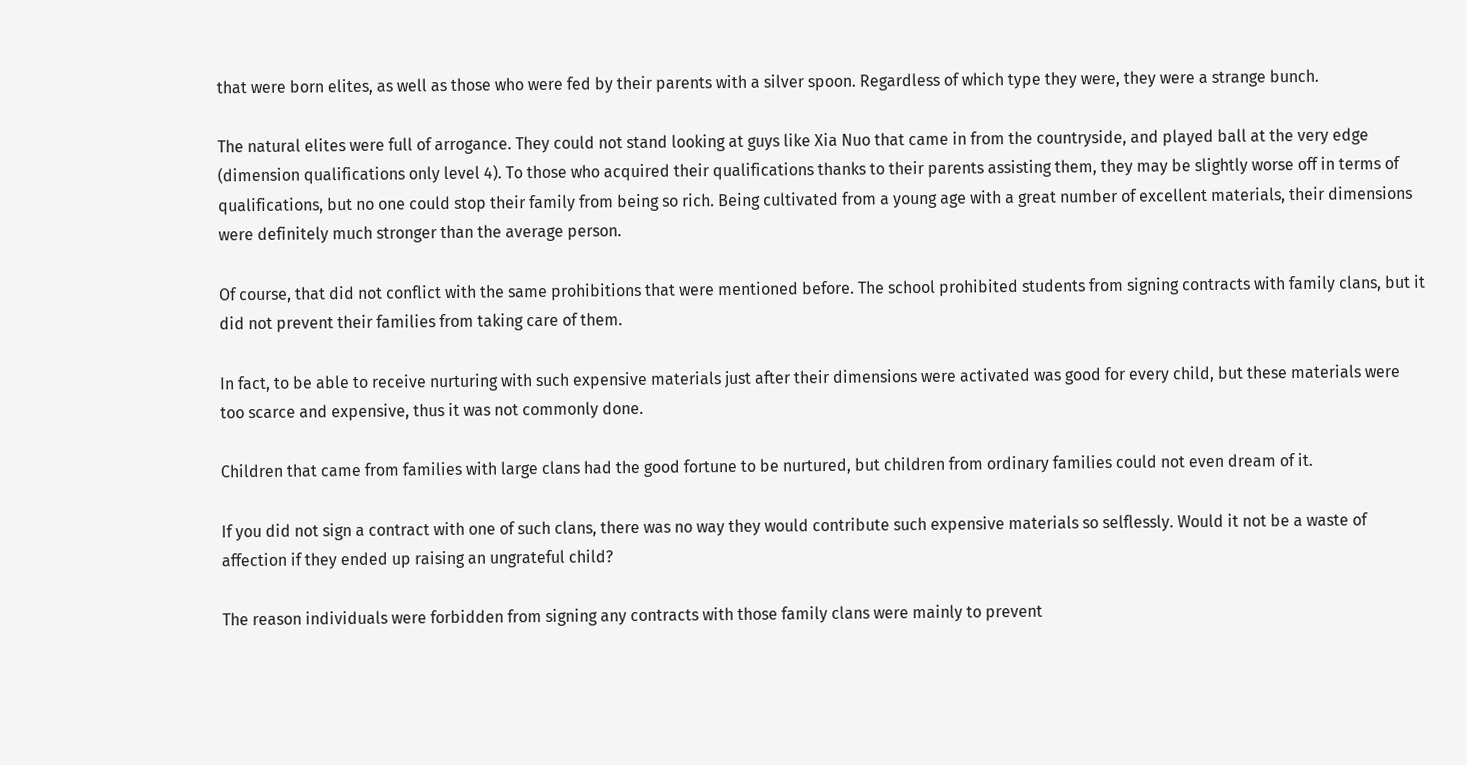that were born elites, as well as those who were fed by their parents with a silver spoon. Regardless of which type they were, they were a strange bunch.

The natural elites were full of arrogance. They could not stand looking at guys like Xia Nuo that came in from the countryside, and played ball at the very edge (dimension qualifications only level 4). To those who acquired their qualifications thanks to their parents assisting them, they may be slightly worse off in terms of qualifications, but no one could stop their family from being so rich. Being cultivated from a young age with a great number of excellent materials, their dimensions were definitely much stronger than the average person.

Of course, that did not conflict with the same prohibitions that were mentioned before. The school prohibited students from signing contracts with family clans, but it did not prevent their families from taking care of them.

In fact, to be able to receive nurturing with such expensive materials just after their dimensions were activated was good for every child, but these materials were too scarce and expensive, thus it was not commonly done.

Children that came from families with large clans had the good fortune to be nurtured, but children from ordinary families could not even dream of it.

If you did not sign a contract with one of such clans, there was no way they would contribute such expensive materials so selflessly. Would it not be a waste of affection if they ended up raising an ungrateful child?

The reason individuals were forbidden from signing any contracts with those family clans were mainly to prevent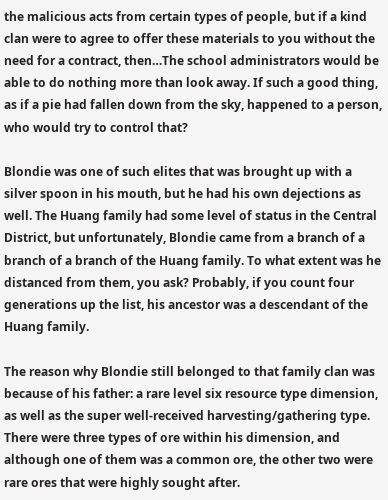the malicious acts from certain types of people, but if a kind clan were to agree to offer these materials to you without the need for a contract, then…The school administrators would be able to do nothing more than look away. If such a good thing, as if a pie had fallen down from the sky, happened to a person, who would try to control that?

Blondie was one of such elites that was brought up with a silver spoon in his mouth, but he had his own dejections as well. The Huang family had some level of status in the Central District, but unfortunately, Blondie came from a branch of a branch of a branch of the Huang family. To what extent was he distanced from them, you ask? Probably, if you count four generations up the list, his ancestor was a descendant of the Huang family.

The reason why Blondie still belonged to that family clan was because of his father: a rare level six resource type dimension, as well as the super well-received harvesting/gathering type. There were three types of ore within his dimension, and although one of them was a common ore, the other two were rare ores that were highly sought after.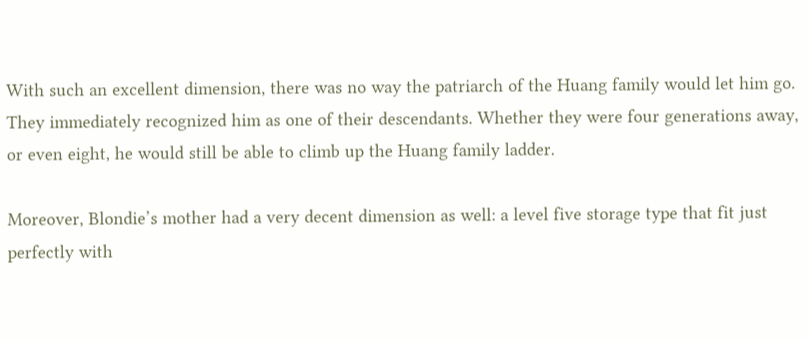With such an excellent dimension, there was no way the patriarch of the Huang family would let him go. They immediately recognized him as one of their descendants. Whether they were four generations away, or even eight, he would still be able to climb up the Huang family ladder.

Moreover, Blondie’s mother had a very decent dimension as well: a level five storage type that fit just perfectly with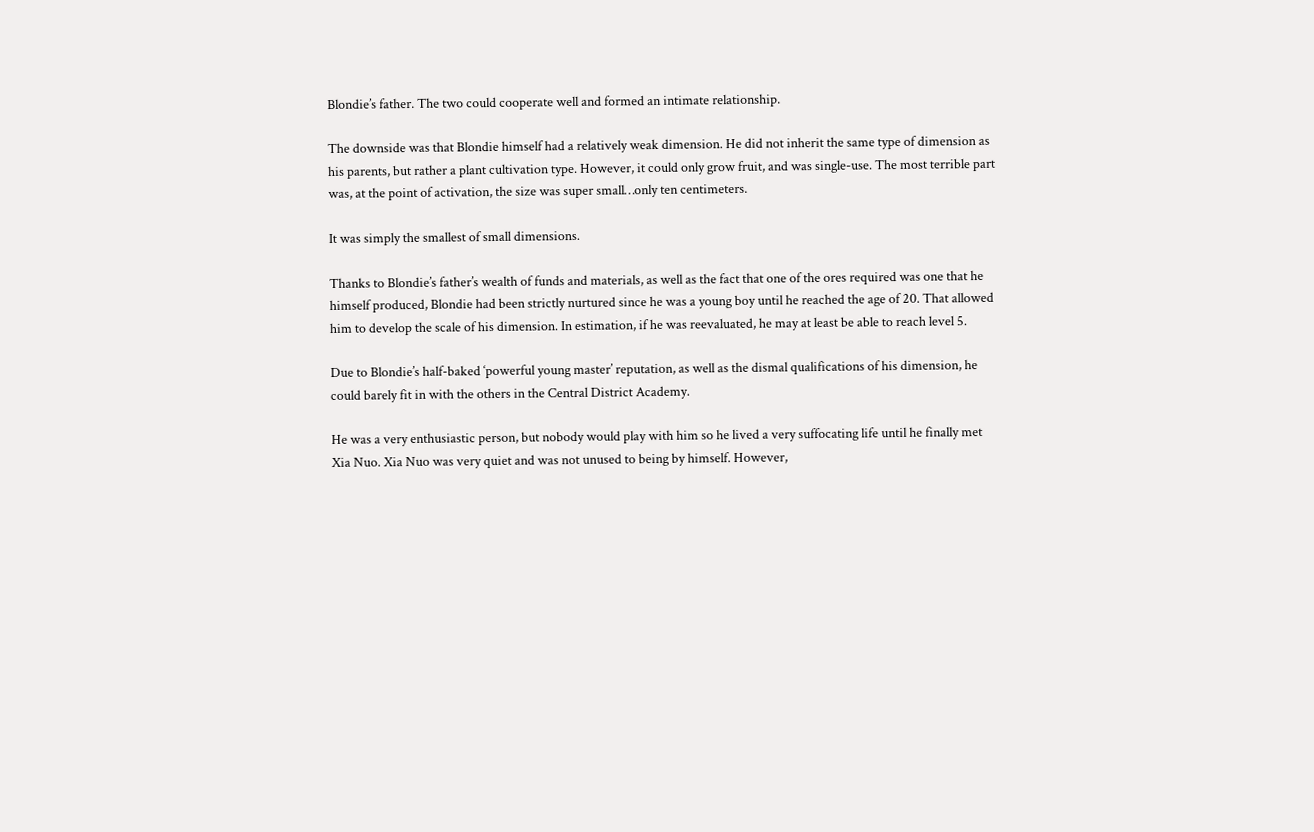Blondie’s father. The two could cooperate well and formed an intimate relationship.

The downside was that Blondie himself had a relatively weak dimension. He did not inherit the same type of dimension as his parents, but rather a plant cultivation type. However, it could only grow fruit, and was single-use. The most terrible part was, at the point of activation, the size was super small…only ten centimeters.

It was simply the smallest of small dimensions.

Thanks to Blondie’s father’s wealth of funds and materials, as well as the fact that one of the ores required was one that he himself produced, Blondie had been strictly nurtured since he was a young boy until he reached the age of 20. That allowed him to develop the scale of his dimension. In estimation, if he was reevaluated, he may at least be able to reach level 5.

Due to Blondie’s half-baked ‘powerful young master’ reputation, as well as the dismal qualifications of his dimension, he could barely fit in with the others in the Central District Academy.

He was a very enthusiastic person, but nobody would play with him so he lived a very suffocating life until he finally met Xia Nuo. Xia Nuo was very quiet and was not unused to being by himself. However,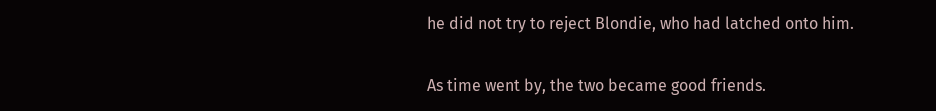he did not try to reject Blondie, who had latched onto him.

As time went by, the two became good friends.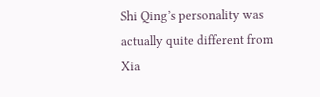Shi Qing’s personality was actually quite different from Xia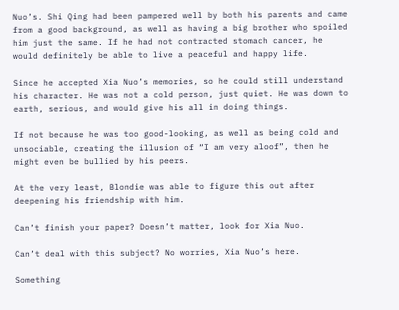Nuo’s. Shi Qing had been pampered well by both his parents and came from a good background, as well as having a big brother who spoiled him just the same. If he had not contracted stomach cancer, he would definitely be able to live a peaceful and happy life.

Since he accepted Xia Nuo’s memories, so he could still understand his character. He was not a cold person, just quiet. He was down to earth, serious, and would give his all in doing things.

If not because he was too good-looking, as well as being cold and unsociable, creating the illusion of “I am very aloof”, then he might even be bullied by his peers.

At the very least, Blondie was able to figure this out after deepening his friendship with him.

Can’t finish your paper? Doesn’t matter, look for Xia Nuo.

Can’t deal with this subject? No worries, Xia Nuo’s here.

Something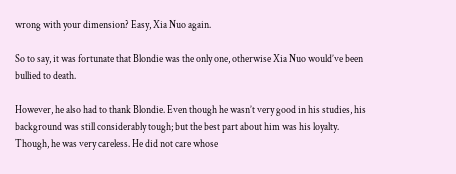wrong with your dimension? Easy, Xia Nuo again.

So to say, it was fortunate that Blondie was the only one, otherwise Xia Nuo would’ve been bullied to death.

However, he also had to thank Blondie. Even though he wasn’t very good in his studies, his background was still considerably tough; but the best part about him was his loyalty. Though, he was very careless. He did not care whose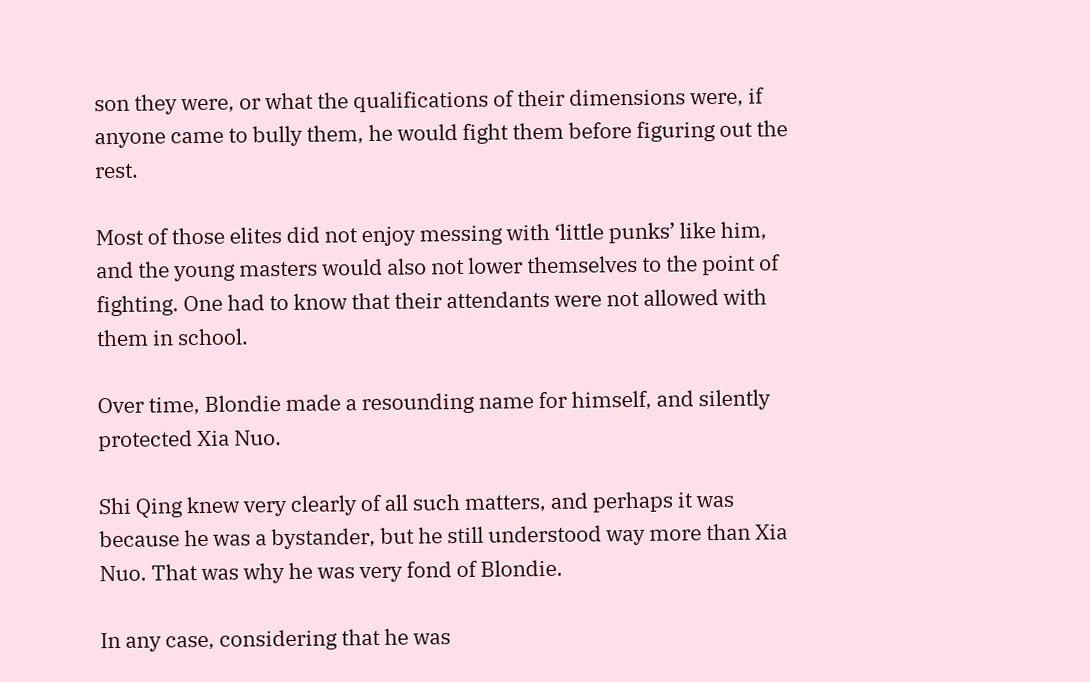son they were, or what the qualifications of their dimensions were, if anyone came to bully them, he would fight them before figuring out the rest.

Most of those elites did not enjoy messing with ‘little punks’ like him, and the young masters would also not lower themselves to the point of fighting. One had to know that their attendants were not allowed with them in school.

Over time, Blondie made a resounding name for himself, and silently protected Xia Nuo.

Shi Qing knew very clearly of all such matters, and perhaps it was because he was a bystander, but he still understood way more than Xia Nuo. That was why he was very fond of Blondie.

In any case, considering that he was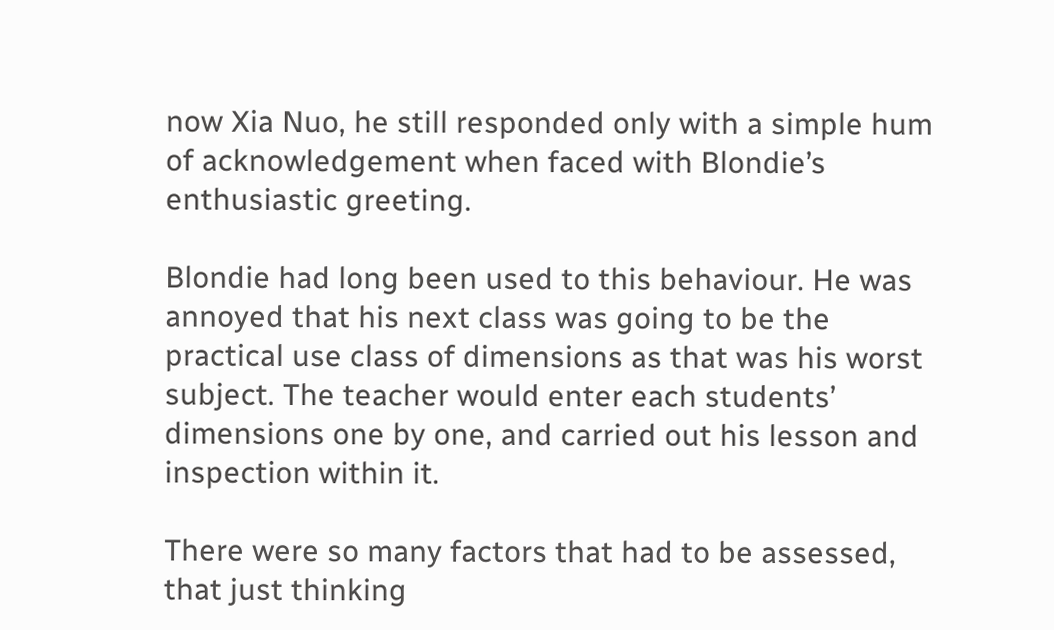now Xia Nuo, he still responded only with a simple hum of acknowledgement when faced with Blondie’s enthusiastic greeting.

Blondie had long been used to this behaviour. He was annoyed that his next class was going to be the practical use class of dimensions as that was his worst subject. The teacher would enter each students’ dimensions one by one, and carried out his lesson and inspection within it.

There were so many factors that had to be assessed, that just thinking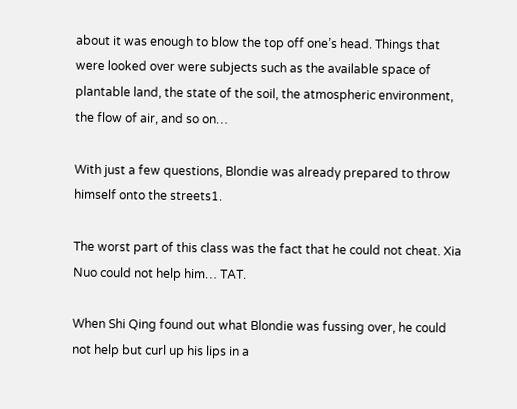about it was enough to blow the top off one’s head. Things that were looked over were subjects such as the available space of plantable land, the state of the soil, the atmospheric environment, the flow of air, and so on…

With just a few questions, Blondie was already prepared to throw himself onto the streets1.

The worst part of this class was the fact that he could not cheat. Xia Nuo could not help him… TAT.

When Shi Qing found out what Blondie was fussing over, he could not help but curl up his lips in a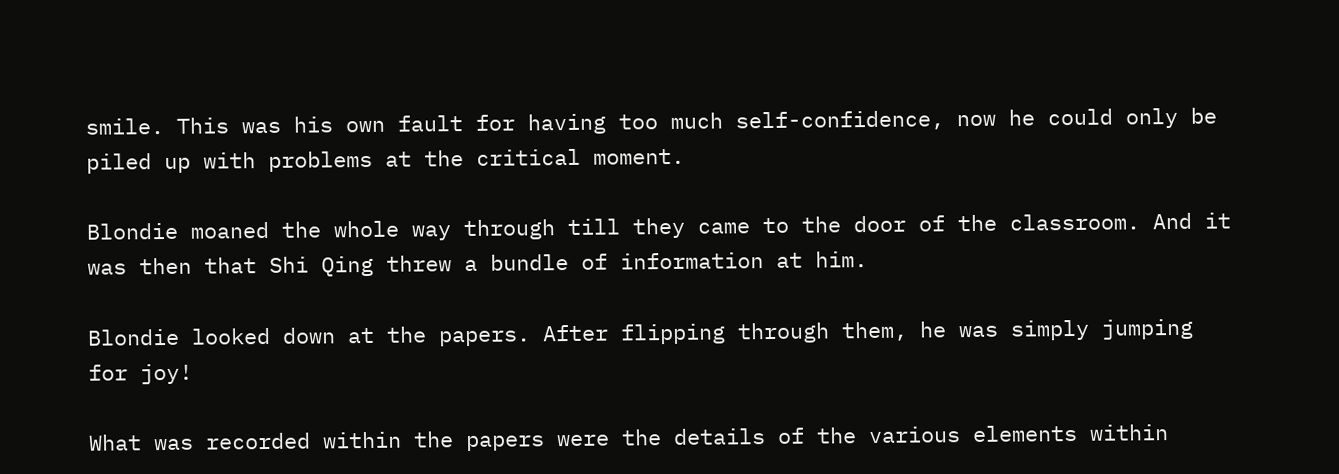smile. This was his own fault for having too much self-confidence, now he could only be piled up with problems at the critical moment.

Blondie moaned the whole way through till they came to the door of the classroom. And it was then that Shi Qing threw a bundle of information at him.

Blondie looked down at the papers. After flipping through them, he was simply jumping for joy!

What was recorded within the papers were the details of the various elements within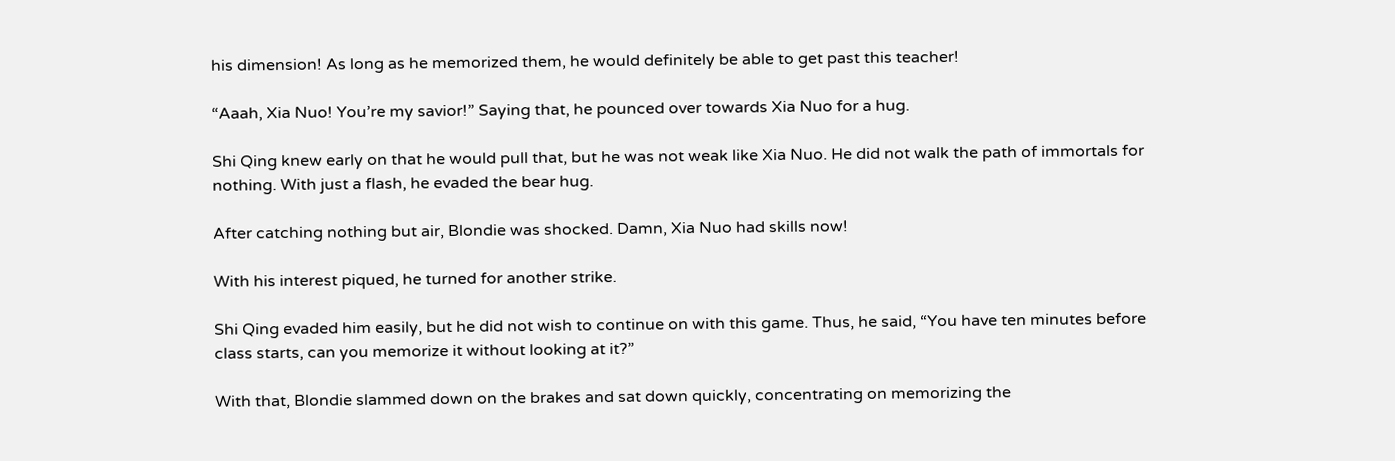his dimension! As long as he memorized them, he would definitely be able to get past this teacher!

“Aaah, Xia Nuo! You’re my savior!” Saying that, he pounced over towards Xia Nuo for a hug.

Shi Qing knew early on that he would pull that, but he was not weak like Xia Nuo. He did not walk the path of immortals for nothing. With just a flash, he evaded the bear hug.

After catching nothing but air, Blondie was shocked. Damn, Xia Nuo had skills now!

With his interest piqued, he turned for another strike.

Shi Qing evaded him easily, but he did not wish to continue on with this game. Thus, he said, “You have ten minutes before class starts, can you memorize it without looking at it?”

With that, Blondie slammed down on the brakes and sat down quickly, concentrating on memorizing the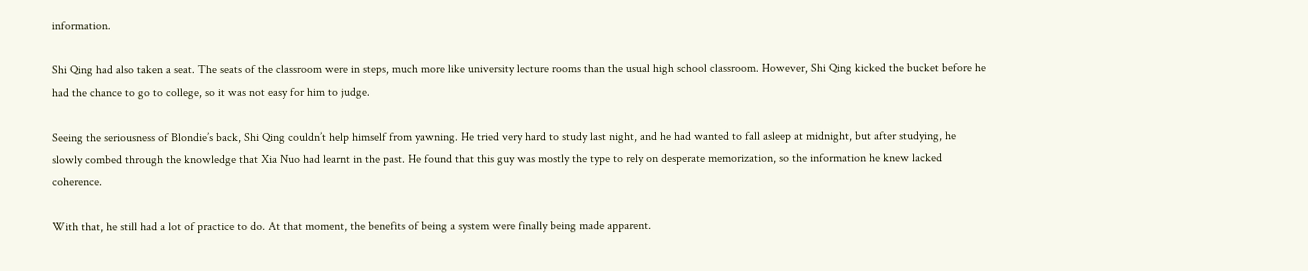information.

Shi Qing had also taken a seat. The seats of the classroom were in steps, much more like university lecture rooms than the usual high school classroom. However, Shi Qing kicked the bucket before he had the chance to go to college, so it was not easy for him to judge.

Seeing the seriousness of Blondie’s back, Shi Qing couldn’t help himself from yawning. He tried very hard to study last night, and he had wanted to fall asleep at midnight, but after studying, he slowly combed through the knowledge that Xia Nuo had learnt in the past. He found that this guy was mostly the type to rely on desperate memorization, so the information he knew lacked coherence.

With that, he still had a lot of practice to do. At that moment, the benefits of being a system were finally being made apparent.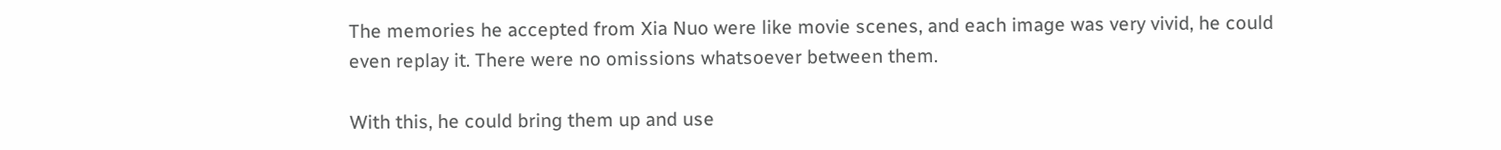The memories he accepted from Xia Nuo were like movie scenes, and each image was very vivid, he could even replay it. There were no omissions whatsoever between them.

With this, he could bring them up and use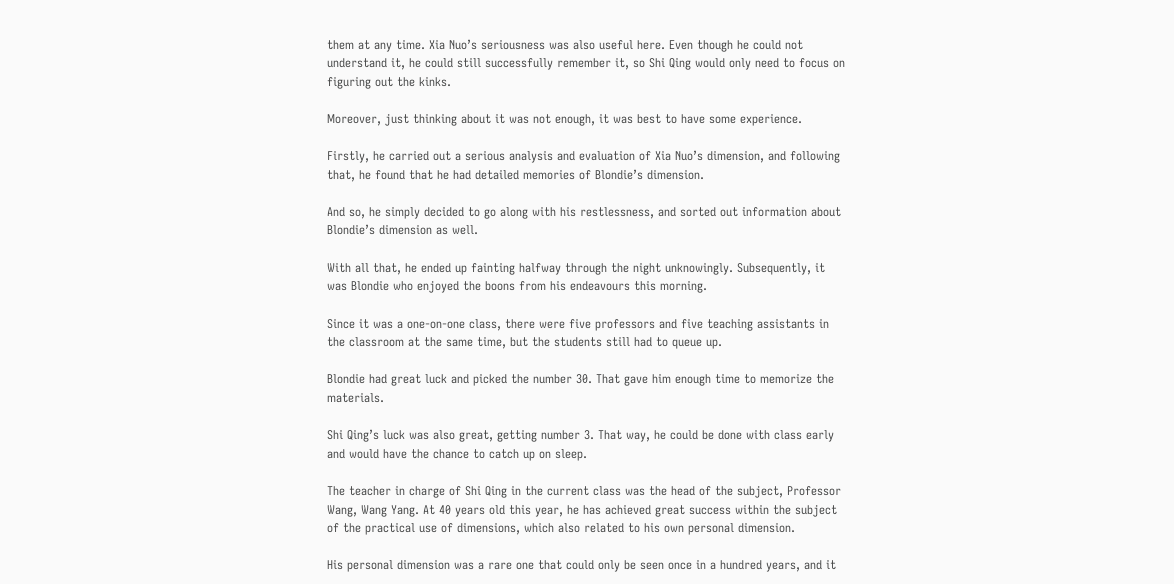them at any time. Xia Nuo’s seriousness was also useful here. Even though he could not understand it, he could still successfully remember it, so Shi Qing would only need to focus on figuring out the kinks.

Moreover, just thinking about it was not enough, it was best to have some experience.

Firstly, he carried out a serious analysis and evaluation of Xia Nuo’s dimension, and following that, he found that he had detailed memories of Blondie’s dimension.

And so, he simply decided to go along with his restlessness, and sorted out information about Blondie’s dimension as well.

With all that, he ended up fainting halfway through the night unknowingly. Subsequently, it was Blondie who enjoyed the boons from his endeavours this morning.

Since it was a one-on-one class, there were five professors and five teaching assistants in the classroom at the same time, but the students still had to queue up.

Blondie had great luck and picked the number 30. That gave him enough time to memorize the materials.

Shi Qing’s luck was also great, getting number 3. That way, he could be done with class early and would have the chance to catch up on sleep.

The teacher in charge of Shi Qing in the current class was the head of the subject, Professor Wang, Wang Yang. At 40 years old this year, he has achieved great success within the subject of the practical use of dimensions, which also related to his own personal dimension.

His personal dimension was a rare one that could only be seen once in a hundred years, and it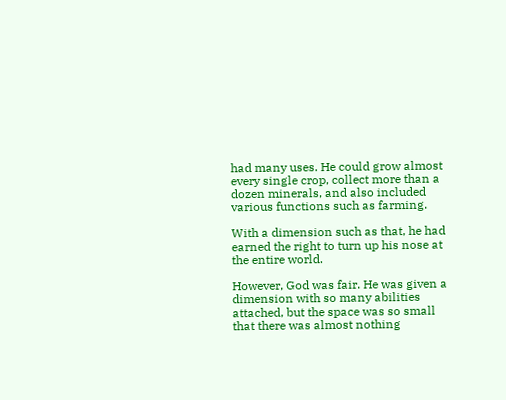had many uses. He could grow almost every single crop, collect more than a dozen minerals, and also included various functions such as farming.

With a dimension such as that, he had earned the right to turn up his nose at the entire world.

However, God was fair. He was given a dimension with so many abilities attached, but the space was so small that there was almost nothing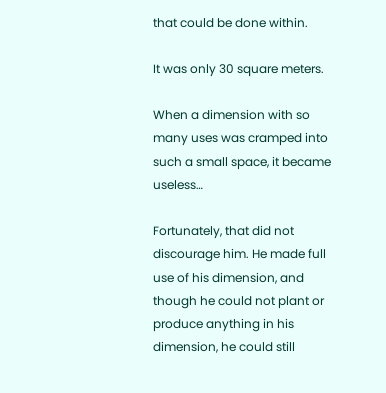that could be done within.

It was only 30 square meters.

When a dimension with so many uses was cramped into such a small space, it became useless…

Fortunately, that did not discourage him. He made full use of his dimension, and though he could not plant or produce anything in his dimension, he could still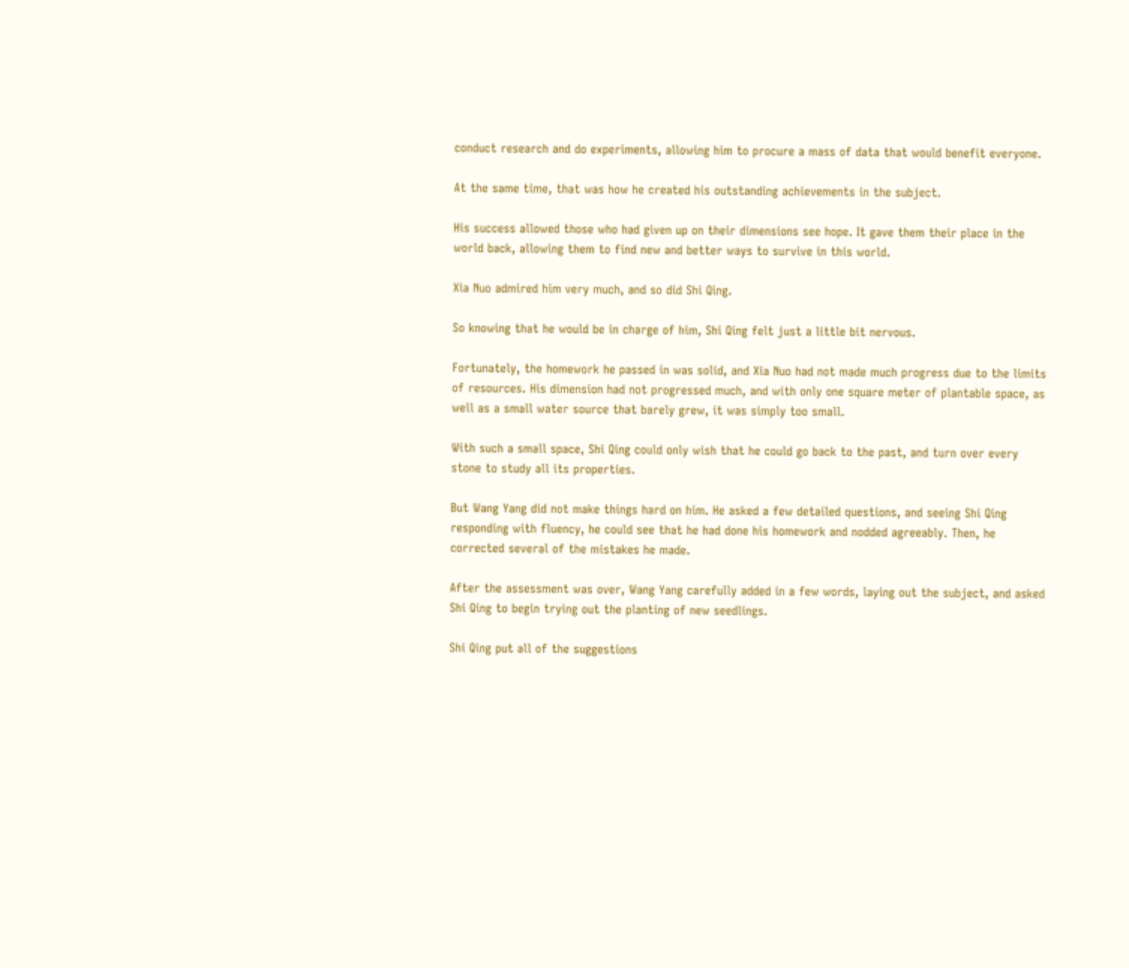conduct research and do experiments, allowing him to procure a mass of data that would benefit everyone.

At the same time, that was how he created his outstanding achievements in the subject.

His success allowed those who had given up on their dimensions see hope. It gave them their place in the world back, allowing them to find new and better ways to survive in this world.

Xia Nuo admired him very much, and so did Shi Qing.

So knowing that he would be in charge of him, Shi Qing felt just a little bit nervous.

Fortunately, the homework he passed in was solid, and Xia Nuo had not made much progress due to the limits of resources. His dimension had not progressed much, and with only one square meter of plantable space, as well as a small water source that barely grew, it was simply too small.

With such a small space, Shi Qing could only wish that he could go back to the past, and turn over every stone to study all its properties.

But Wang Yang did not make things hard on him. He asked a few detailed questions, and seeing Shi Qing responding with fluency, he could see that he had done his homework and nodded agreeably. Then, he corrected several of the mistakes he made.

After the assessment was over, Wang Yang carefully added in a few words, laying out the subject, and asked Shi Qing to begin trying out the planting of new seedlings.

Shi Qing put all of the suggestions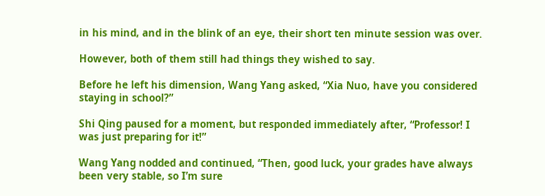in his mind, and in the blink of an eye, their short ten minute session was over.

However, both of them still had things they wished to say.

Before he left his dimension, Wang Yang asked, “Xia Nuo, have you considered staying in school?”

Shi Qing paused for a moment, but responded immediately after, “Professor! I was just preparing for it!”

Wang Yang nodded and continued, “Then, good luck, your grades have always been very stable, so I’m sure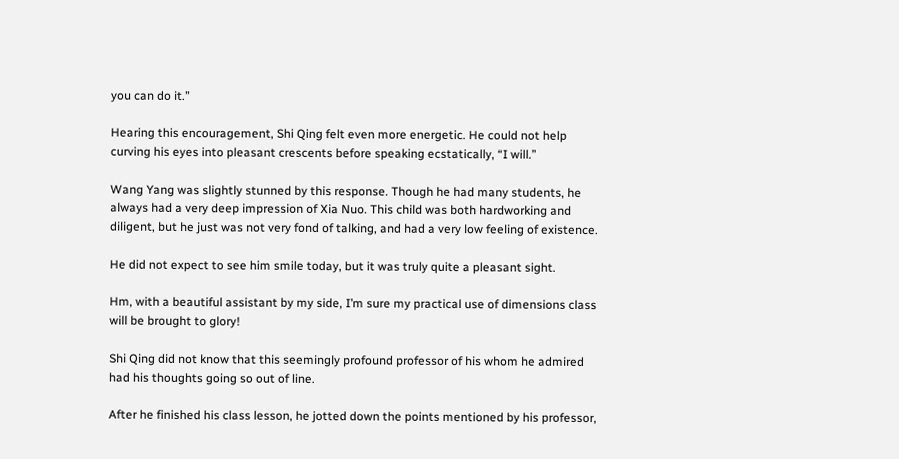you can do it.”

Hearing this encouragement, Shi Qing felt even more energetic. He could not help curving his eyes into pleasant crescents before speaking ecstatically, “I will.”

Wang Yang was slightly stunned by this response. Though he had many students, he always had a very deep impression of Xia Nuo. This child was both hardworking and diligent, but he just was not very fond of talking, and had a very low feeling of existence.

He did not expect to see him smile today, but it was truly quite a pleasant sight.

Hm, with a beautiful assistant by my side, I’m sure my practical use of dimensions class will be brought to glory!

Shi Qing did not know that this seemingly profound professor of his whom he admired had his thoughts going so out of line.

After he finished his class lesson, he jotted down the points mentioned by his professor,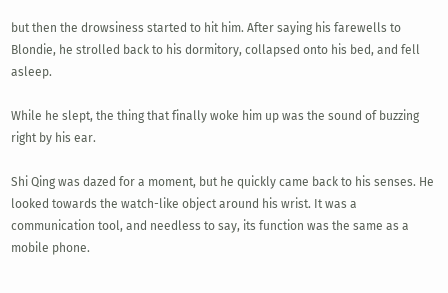but then the drowsiness started to hit him. After saying his farewells to Blondie, he strolled back to his dormitory, collapsed onto his bed, and fell asleep.

While he slept, the thing that finally woke him up was the sound of buzzing right by his ear.

Shi Qing was dazed for a moment, but he quickly came back to his senses. He looked towards the watch-like object around his wrist. It was a communication tool, and needless to say, its function was the same as a mobile phone.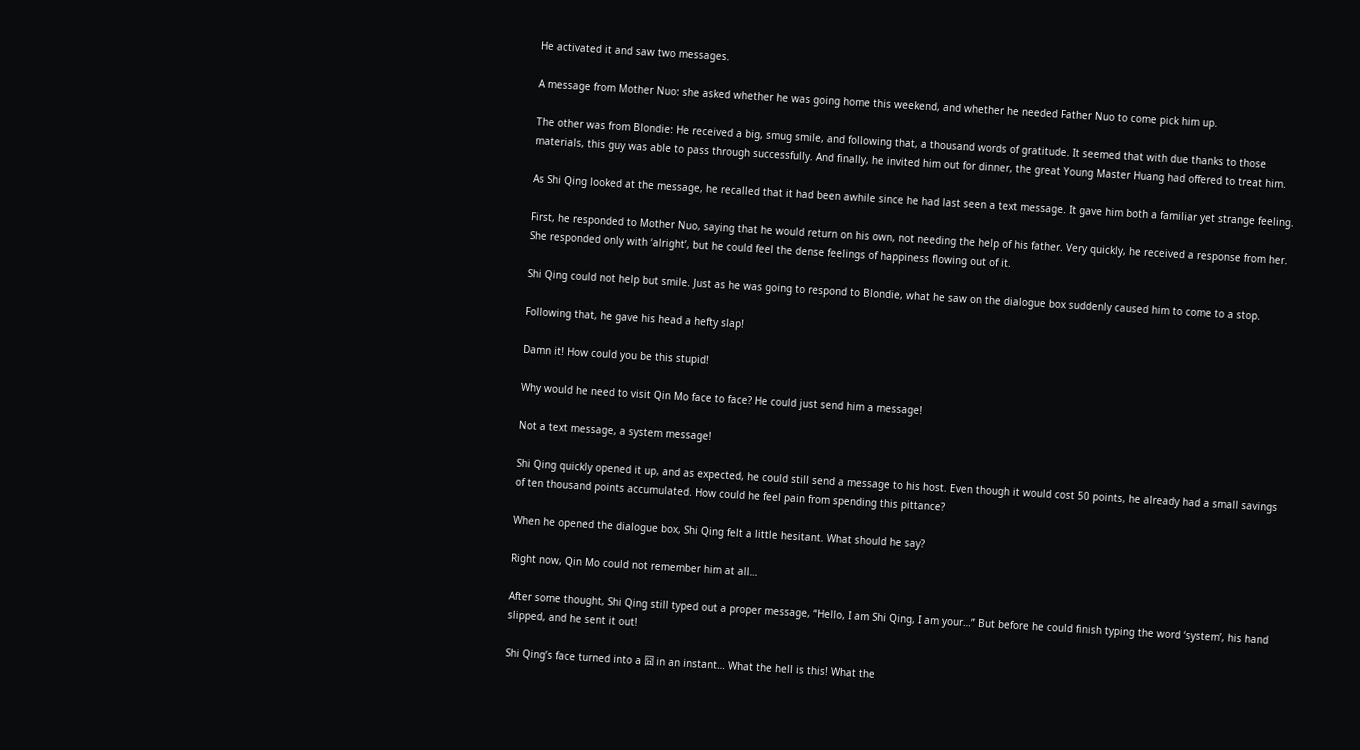He activated it and saw two messages.

A message from Mother Nuo: she asked whether he was going home this weekend, and whether he needed Father Nuo to come pick him up.

The other was from Blondie: He received a big, smug smile, and following that, a thousand words of gratitude. It seemed that with due thanks to those materials, this guy was able to pass through successfully. And finally, he invited him out for dinner, the great Young Master Huang had offered to treat him.

As Shi Qing looked at the message, he recalled that it had been awhile since he had last seen a text message. It gave him both a familiar yet strange feeling.

First, he responded to Mother Nuo, saying that he would return on his own, not needing the help of his father. Very quickly, he received a response from her. She responded only with ‘alright’, but he could feel the dense feelings of happiness flowing out of it.

Shi Qing could not help but smile. Just as he was going to respond to Blondie, what he saw on the dialogue box suddenly caused him to come to a stop.

Following that, he gave his head a hefty slap!

Damn it! How could you be this stupid!

Why would he need to visit Qin Mo face to face? He could just send him a message!

Not a text message, a system message!

Shi Qing quickly opened it up, and as expected, he could still send a message to his host. Even though it would cost 50 points, he already had a small savings of ten thousand points accumulated. How could he feel pain from spending this pittance?

When he opened the dialogue box, Shi Qing felt a little hesitant. What should he say?

Right now, Qin Mo could not remember him at all…

After some thought, Shi Qing still typed out a proper message, “Hello, I am Shi Qing, I am your…” But before he could finish typing the word ‘system’, his hand slipped, and he sent it out!

Shi Qing’s face turned into a 囧 in an instant… What the hell is this! What the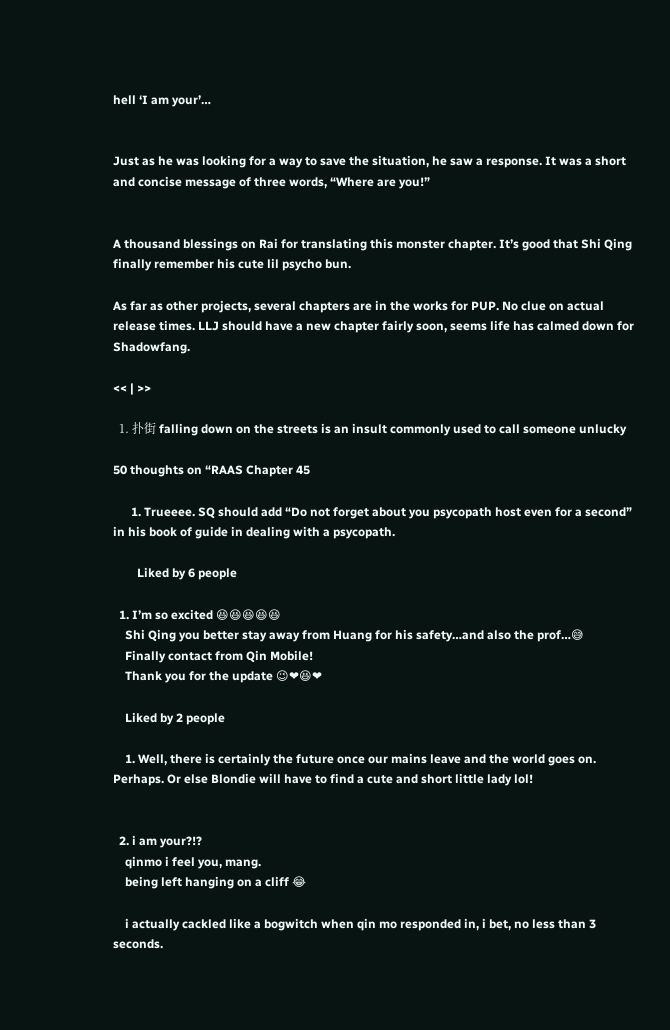hell ‘I am your’…


Just as he was looking for a way to save the situation, he saw a response. It was a short and concise message of three words, “Where are you!”


A thousand blessings on Rai for translating this monster chapter. It’s good that Shi Qing finally remember his cute lil psycho bun.

As far as other projects, several chapters are in the works for PUP. No clue on actual release times. LLJ should have a new chapter fairly soon, seems life has calmed down for Shadowfang.

<< | >>

  1. 扑街 falling down on the streets is an insult commonly used to call someone unlucky

50 thoughts on “RAAS Chapter 45

      1. Trueeee. SQ should add “Do not forget about you psycopath host even for a second” in his book of guide in dealing with a psycopath.

        Liked by 6 people

  1. I’m so excited 😆😆😆😆😆
    Shi Qing you better stay away from Huang for his safety…and also the prof…😅
    Finally contact from Qin Mobile!
    Thank you for the update 😉❤😆❤

    Liked by 2 people

    1. Well, there is certainly the future once our mains leave and the world goes on. Perhaps. Or else Blondie will have to find a cute and short little lady lol!


  2. i am your?!?
    qinmo i feel you, mang.
    being left hanging on a cliff 😂

    i actually cackled like a bogwitch when qin mo responded in, i bet, no less than 3 seconds.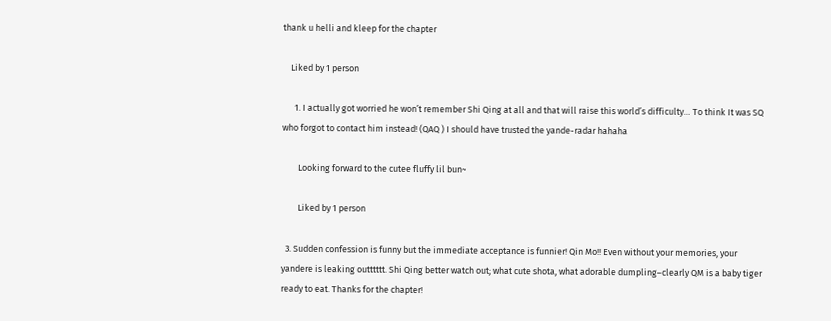thank u helli and kleep for the chapter

    Liked by 1 person

      1. I actually got worried he won’t remember Shi Qing at all and that will raise this world’s difficulty… To think It was SQ who forgot to contact him instead! (QAQ ) I should have trusted the yande-radar hahaha

        Looking forward to the cutee fluffy lil bun~

        Liked by 1 person

  3. Sudden confession is funny but the immediate acceptance is funnier! Qin Mo!! Even without your memories, your yandere is leaking outttttt. Shi Qing better watch out; what cute shota, what adorable dumpling–clearly QM is a baby tiger ready to eat. Thanks for the chapter!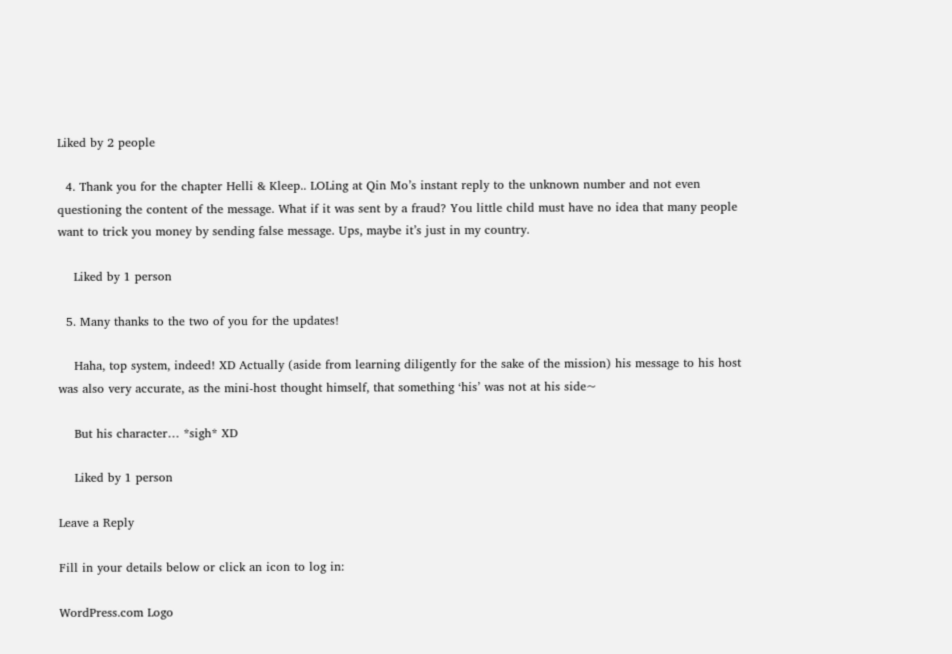Liked by 2 people

  4. Thank you for the chapter Helli & Kleep.. LOLing at Qin Mo’s instant reply to the unknown number and not even questioning the content of the message. What if it was sent by a fraud? You little child must have no idea that many people want to trick you money by sending false message. Ups, maybe it’s just in my country.

    Liked by 1 person

  5. Many thanks to the two of you for the updates!

    Haha, top system, indeed! XD Actually (aside from learning diligently for the sake of the mission) his message to his host was also very accurate, as the mini-host thought himself, that something ‘his’ was not at his side~

    But his character… *sigh* XD

    Liked by 1 person

Leave a Reply

Fill in your details below or click an icon to log in:

WordPress.com Logo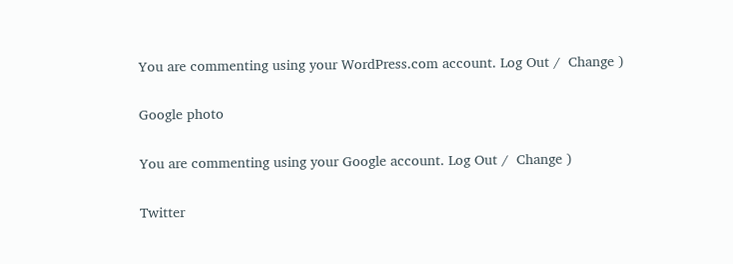You are commenting using your WordPress.com account. Log Out /  Change )

Google photo

You are commenting using your Google account. Log Out /  Change )

Twitter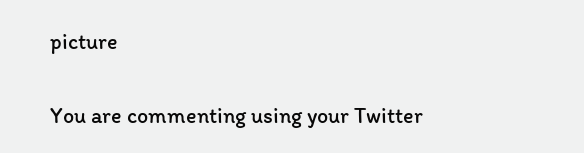picture

You are commenting using your Twitter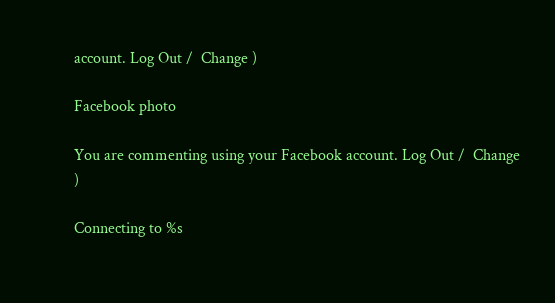account. Log Out /  Change )

Facebook photo

You are commenting using your Facebook account. Log Out /  Change )

Connecting to %s